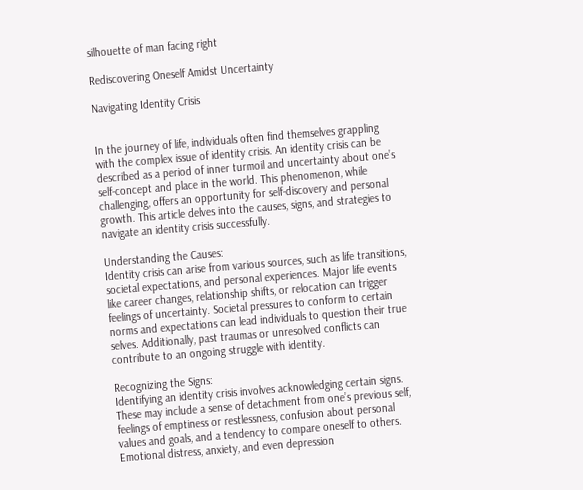silhouette of man facing right

Rediscovering Oneself Amidst Uncertainty

Navigating Identity Crisis


In the journey of life, individuals often find themselves grappling with the complex issue of identity crisis. An identity crisis can be described as a period of inner turmoil and uncertainty about one’s self-concept and place in the world. This phenomenon, while challenging, offers an opportunity for self-discovery and personal growth. This article delves into the causes, signs, and strategies to navigate an identity crisis successfully.

Understanding the Causes:
Identity crisis can arise from various sources, such as life transitions, societal expectations, and personal experiences. Major life events like career changes, relationship shifts, or relocation can trigger feelings of uncertainty. Societal pressures to conform to certain norms and expectations can lead individuals to question their true selves. Additionally, past traumas or unresolved conflicts can contribute to an ongoing struggle with identity.

Recognizing the Signs:
Identifying an identity crisis involves acknowledging certain signs. These may include a sense of detachment from one’s previous self, feelings of emptiness or restlessness, confusion about personal values and goals, and a tendency to compare oneself to others. Emotional distress, anxiety, and even depression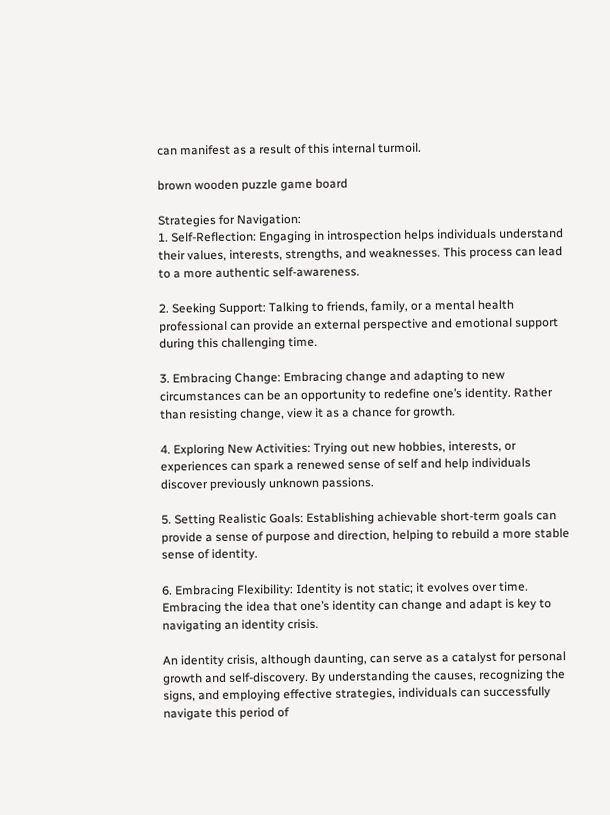can manifest as a result of this internal turmoil.

brown wooden puzzle game board

Strategies for Navigation:
1. Self-Reflection: Engaging in introspection helps individuals understand their values, interests, strengths, and weaknesses. This process can lead to a more authentic self-awareness.

2. Seeking Support: Talking to friends, family, or a mental health professional can provide an external perspective and emotional support during this challenging time.

3. Embracing Change: Embracing change and adapting to new circumstances can be an opportunity to redefine one’s identity. Rather than resisting change, view it as a chance for growth.

4. Exploring New Activities: Trying out new hobbies, interests, or experiences can spark a renewed sense of self and help individuals discover previously unknown passions.

5. Setting Realistic Goals: Establishing achievable short-term goals can provide a sense of purpose and direction, helping to rebuild a more stable sense of identity.

6. Embracing Flexibility: Identity is not static; it evolves over time. Embracing the idea that one’s identity can change and adapt is key to navigating an identity crisis.

An identity crisis, although daunting, can serve as a catalyst for personal growth and self-discovery. By understanding the causes, recognizing the signs, and employing effective strategies, individuals can successfully navigate this period of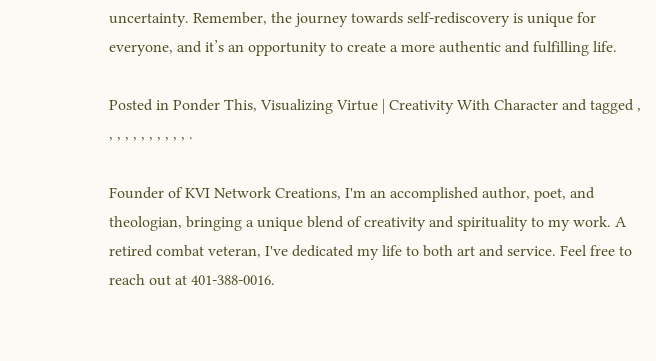uncertainty. Remember, the journey towards self-rediscovery is unique for everyone, and it’s an opportunity to create a more authentic and fulfilling life.

Posted in Ponder This, Visualizing Virtue | Creativity With Character and tagged , , , , , , , , , , , .

Founder of KVI Network Creations, I'm an accomplished author, poet, and theologian, bringing a unique blend of creativity and spirituality to my work. A retired combat veteran, I've dedicated my life to both art and service. Feel free to reach out at 401-388-0016.